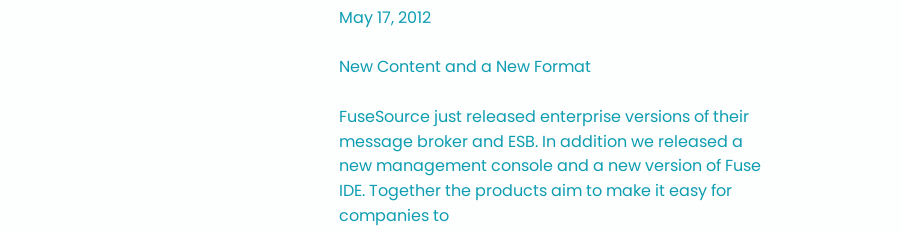May 17, 2012

New Content and a New Format

FuseSource just released enterprise versions of their message broker and ESB. In addition we released a new management console and a new version of Fuse IDE. Together the products aim to make it easy for companies to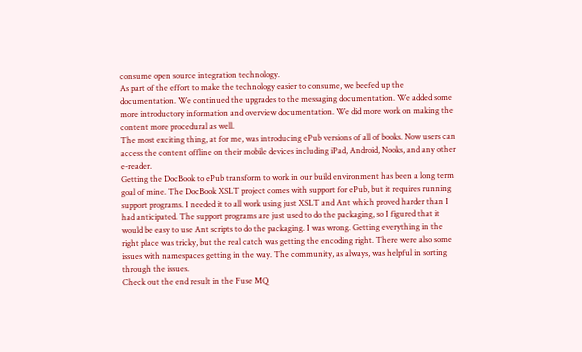consume open source integration technology.
As part of the effort to make the technology easier to consume, we beefed up the documentation. We continued the upgrades to the messaging documentation. We added some more introductory information and overview documentation. We did more work on making the content more procedural as well.
The most exciting thing, at for me, was introducing ePub versions of all of books. Now users can access the content offline on their mobile devices including iPad, Android, Nooks, and any other e-reader.
Getting the DocBook to ePub transform to work in our build environment has been a long term goal of mine. The DocBook XSLT project comes with support for ePub, but it requires running support programs. I needed it to all work using just XSLT and Ant which proved harder than I had anticipated. The support programs are just used to do the packaging, so I figured that it would be easy to use Ant scripts to do the packaging. I was wrong. Getting everything in the right place was tricky, but the real catch was getting the encoding right. There were also some issues with namespaces getting in the way. The community, as always, was helpful in sorting through the issues.
Check out the end result in the Fuse MQ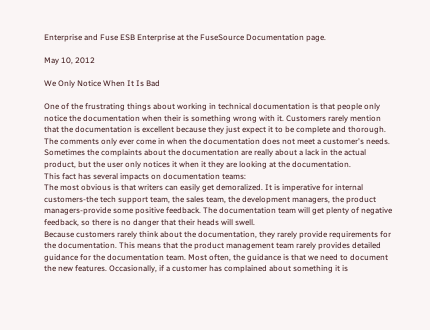Enterprise and Fuse ESB Enterprise at the FuseSource Documentation page.

May 10, 2012

We Only Notice When It Is Bad

One of the frustrating things about working in technical documentation is that people only notice the documentation when their is something wrong with it. Customers rarely mention that the documentation is excellent because they just expect it to be complete and thorough. The comments only ever come in when the documentation does not meet a customer's needs. Sometimes the complaints about the documentation are really about a lack in the actual product, but the user only notices it when it they are looking at the documentation.
This fact has several impacts on documentation teams:
The most obvious is that writers can easily get demoralized. It is imperative for internal customers-the tech support team, the sales team, the development managers, the product managers-provide some positive feedback. The documentation team will get plenty of negative feedback, so there is no danger that their heads will swell.
Because customers rarely think about the documentation, they rarely provide requirements for the documentation. This means that the product management team rarely provides detailed guidance for the documentation team. Most often, the guidance is that we need to document the new features. Occasionally, if a customer has complained about something it is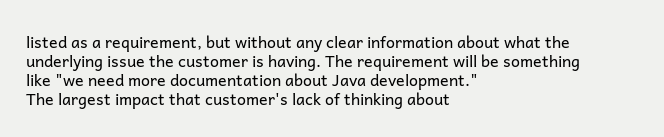listed as a requirement, but without any clear information about what the underlying issue the customer is having. The requirement will be something like "we need more documentation about Java development."
The largest impact that customer's lack of thinking about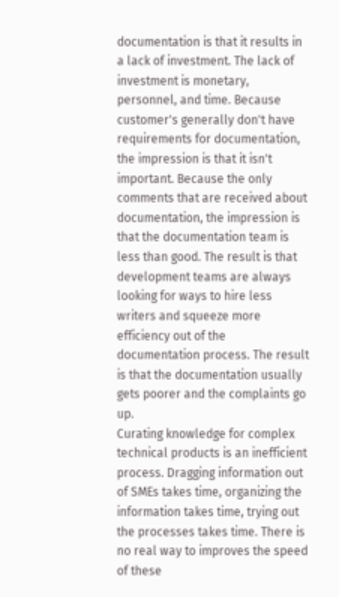documentation is that it results in a lack of investment. The lack of investment is monetary, personnel, and time. Because customer's generally don't have requirements for documentation, the impression is that it isn't important. Because the only comments that are received about documentation, the impression is that the documentation team is less than good. The result is that development teams are always looking for ways to hire less writers and squeeze more efficiency out of the documentation process. The result is that the documentation usually gets poorer and the complaints go up.
Curating knowledge for complex technical products is an inefficient process. Dragging information out of SMEs takes time, organizing the information takes time, trying out the processes takes time. There is no real way to improves the speed of these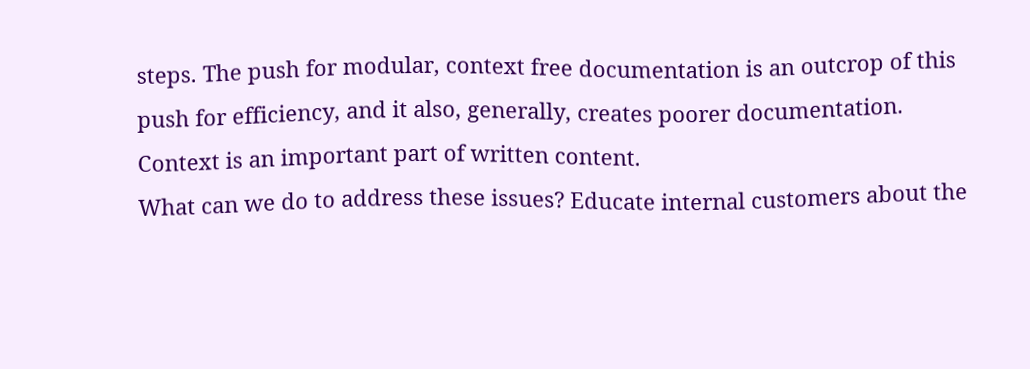steps. The push for modular, context free documentation is an outcrop of this push for efficiency, and it also, generally, creates poorer documentation. Context is an important part of written content.
What can we do to address these issues? Educate internal customers about the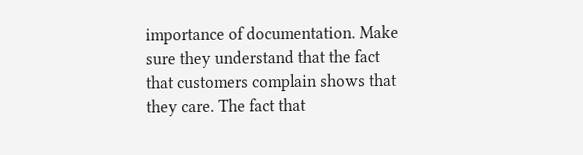importance of documentation. Make sure they understand that the fact that customers complain shows that they care. The fact that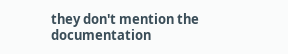they don't mention the documentation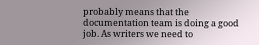probably means that the documentation team is doing a good job. As writers we need to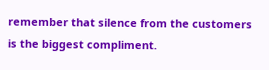remember that silence from the customers is the biggest compliment.